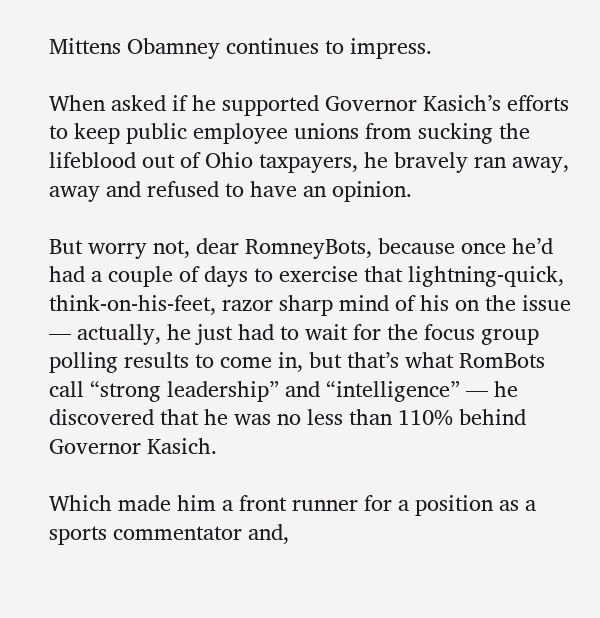Mittens Obamney continues to impress.

When asked if he supported Governor Kasich’s efforts to keep public employee unions from sucking the lifeblood out of Ohio taxpayers, he bravely ran away, away and refused to have an opinion.

But worry not, dear RomneyBots, because once he’d had a couple of days to exercise that lightning-quick, think-on-his-feet, razor sharp mind of his on the issue — actually, he just had to wait for the focus group polling results to come in, but that’s what RomBots call “strong leadership” and “intelligence” — he discovered that he was no less than 110% behind Governor Kasich.

Which made him a front runner for a position as a sports commentator and,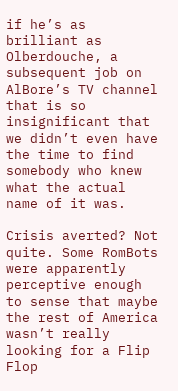if he’s as brilliant as Olberdouche, a subsequent job on AlBore’s TV channel that is so insignificant that we didn’t even have the time to find somebody who knew what the actual name of it was.

Crisis averted? Not quite. Some RomBots were apparently perceptive enough to sense that maybe the rest of America wasn’t really looking for a Flip Flop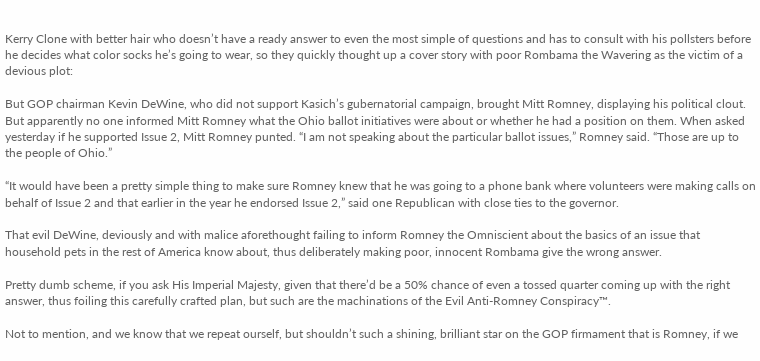Kerry Clone with better hair who doesn’t have a ready answer to even the most simple of questions and has to consult with his pollsters before he decides what color socks he’s going to wear, so they quickly thought up a cover story with poor Rombama the Wavering as the victim of a devious plot:

But GOP chairman Kevin DeWine, who did not support Kasich’s gubernatorial campaign, brought Mitt Romney, displaying his political clout. But apparently no one informed Mitt Romney what the Ohio ballot initiatives were about or whether he had a position on them. When asked yesterday if he supported Issue 2, Mitt Romney punted. “I am not speaking about the particular ballot issues,” Romney said. “Those are up to the people of Ohio.”

“It would have been a pretty simple thing to make sure Romney knew that he was going to a phone bank where volunteers were making calls on behalf of Issue 2 and that earlier in the year he endorsed Issue 2,” said one Republican with close ties to the governor.

That evil DeWine, deviously and with malice aforethought failing to inform Romney the Omniscient about the basics of an issue that household pets in the rest of America know about, thus deliberately making poor, innocent Rombama give the wrong answer.

Pretty dumb scheme, if you ask His Imperial Majesty, given that there’d be a 50% chance of even a tossed quarter coming up with the right answer, thus foiling this carefully crafted plan, but such are the machinations of the Evil Anti-Romney Conspiracy™.

Not to mention, and we know that we repeat ourself, but shouldn’t such a shining, brilliant star on the GOP firmament that is Romney, if we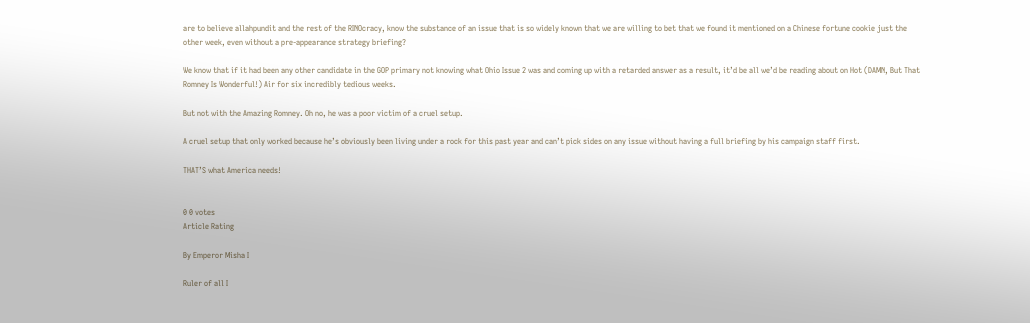are to believe allahpundit and the rest of the RINOcracy, know the substance of an issue that is so widely known that we are willing to bet that we found it mentioned on a Chinese fortune cookie just the other week, even without a pre-appearance strategy briefing?

We know that if it had been any other candidate in the GOP primary not knowing what Ohio Issue 2 was and coming up with a retarded answer as a result, it’d be all we’d be reading about on Hot (DAMN, But That Romney Is Wonderful!) Air for six incredibly tedious weeks.

But not with the Amazing Romney. Oh no, he was a poor victim of a cruel setup.

A cruel setup that only worked because he’s obviously been living under a rock for this past year and can’t pick sides on any issue without having a full briefing by his campaign staff first.

THAT’S what America needs!


0 0 votes
Article Rating

By Emperor Misha I

Ruler of all I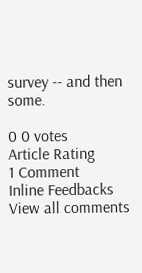survey -- and then some.

0 0 votes
Article Rating
1 Comment
Inline Feedbacks
View all comments